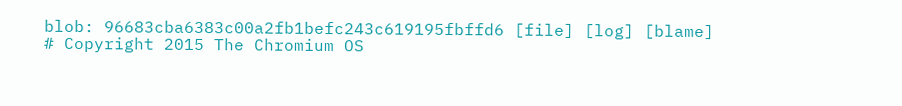blob: 96683cba6383c00a2fb1befc243c619195fbffd6 [file] [log] [blame]
# Copyright 2015 The Chromium OS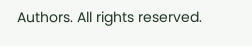Authors. All rights reserved.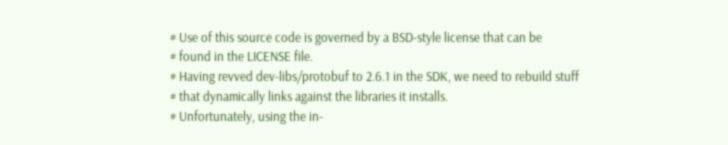# Use of this source code is governed by a BSD-style license that can be
# found in the LICENSE file.
# Having revved dev-libs/protobuf to 2.6.1 in the SDK, we need to rebuild stuff
# that dynamically links against the libraries it installs.
# Unfortunately, using the in-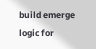build emerge logic for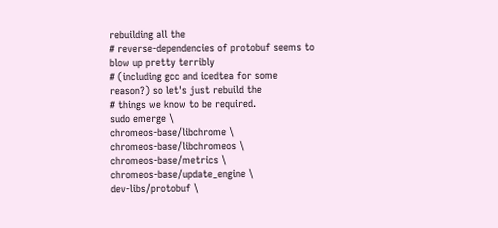rebuilding all the
# reverse-dependencies of protobuf seems to blow up pretty terribly
# (including gcc and icedtea for some reason?) so let's just rebuild the
# things we know to be required.
sudo emerge \
chromeos-base/libchrome \
chromeos-base/libchromeos \
chromeos-base/metrics \
chromeos-base/update_engine \
dev-libs/protobuf \